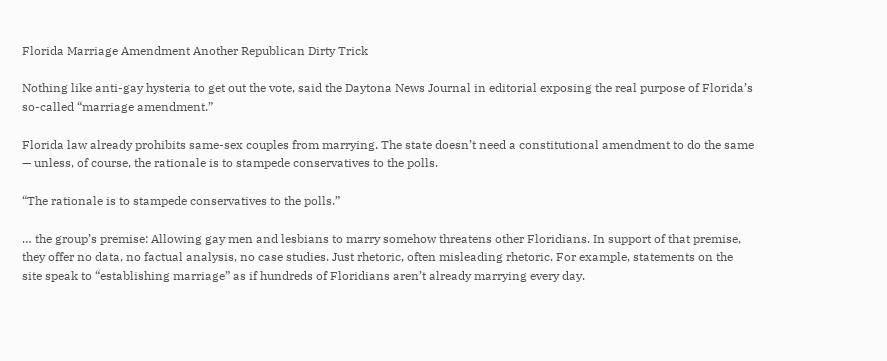Florida Marriage Amendment Another Republican Dirty Trick

Nothing like anti-gay hysteria to get out the vote, said the Daytona News Journal in editorial exposing the real purpose of Florida’s so-called “marriage amendment.”

Florida law already prohibits same-sex couples from marrying. The state doesn’t need a constitutional amendment to do the same — unless, of course, the rationale is to stampede conservatives to the polls.

“The rationale is to stampede conservatives to the polls.”

… the group’s premise: Allowing gay men and lesbians to marry somehow threatens other Floridians. In support of that premise, they offer no data, no factual analysis, no case studies. Just rhetoric, often misleading rhetoric. For example, statements on the site speak to “establishing marriage” as if hundreds of Floridians aren’t already marrying every day.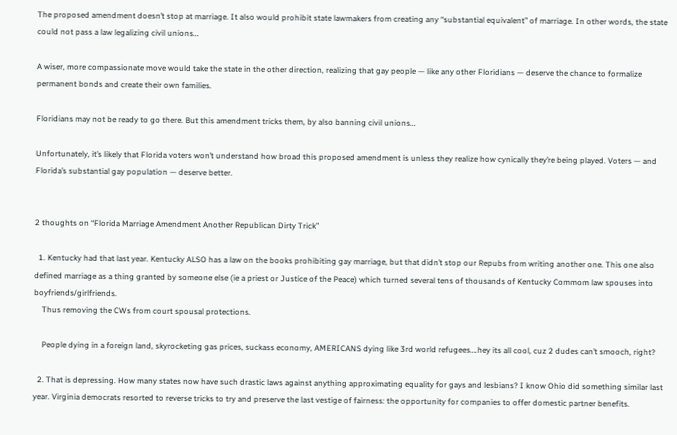The proposed amendment doesn’t stop at marriage. It also would prohibit state lawmakers from creating any “substantial equivalent” of marriage. In other words, the state could not pass a law legalizing civil unions…

A wiser, more compassionate move would take the state in the other direction, realizing that gay people — like any other Floridians — deserve the chance to formalize permanent bonds and create their own families.

Floridians may not be ready to go there. But this amendment tricks them, by also banning civil unions…

Unfortunately, it’s likely that Florida voters won’t understand how broad this proposed amendment is unless they realize how cynically they’re being played. Voters — and Florida’s substantial gay population — deserve better.


2 thoughts on “Florida Marriage Amendment Another Republican Dirty Trick”

  1. Kentucky had that last year. Kentucky ALSO has a law on the books prohibiting gay marriage, but that didn’t stop our Repubs from writing another one. This one also defined marriage as a thing granted by someone else (ie a priest or Justice of the Peace) which turned several tens of thousands of Kentucky Commom law spouses into boyfriends/girlfriends.
    Thus removing the CWs from court spousal protections.

    People dying in a foreign land, skyrocketing gas prices, suckass economy, AMERICANS dying like 3rd world refugees….hey its all cool, cuz 2 dudes can’t smooch, right?

  2. That is depressing. How many states now have such drastic laws against anything approximating equality for gays and lesbians? I know Ohio did something similar last year. Virginia democrats resorted to reverse tricks to try and preserve the last vestige of fairness: the opportunity for companies to offer domestic partner benefits.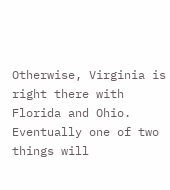Otherwise, Virginia is right there with Florida and Ohio. Eventually one of two things will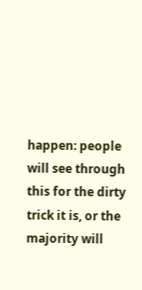happen: people will see through this for the dirty trick it is, or the majority will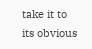take it to its obvious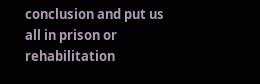conclusion and put us all in prison or rehabilitation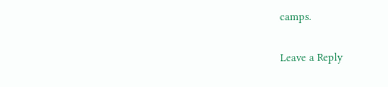camps.

Leave a Reply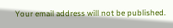Your email address will not be published.